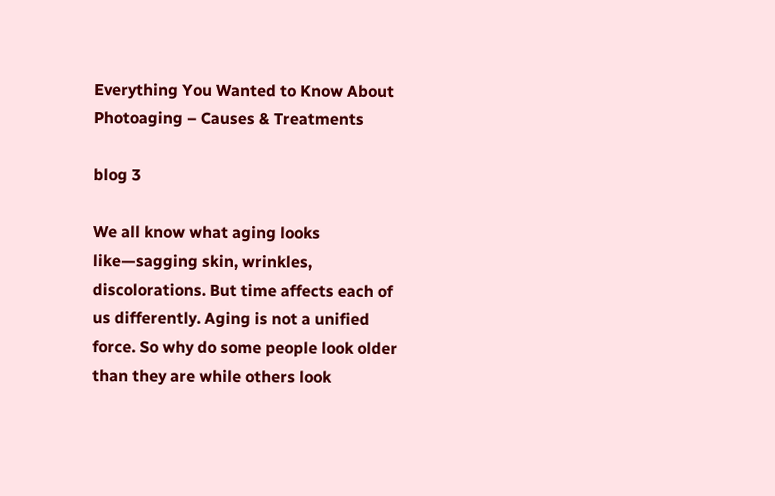Everything You Wanted to Know About Photoaging – Causes & Treatments

blog 3

We all know what aging looks like—sagging skin, wrinkles, discolorations. But time affects each of us differently. Aging is not a unified force. So why do some people look older than they are while others look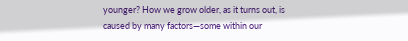younger? How we grow older, as it turns out, is caused by many factors—some within our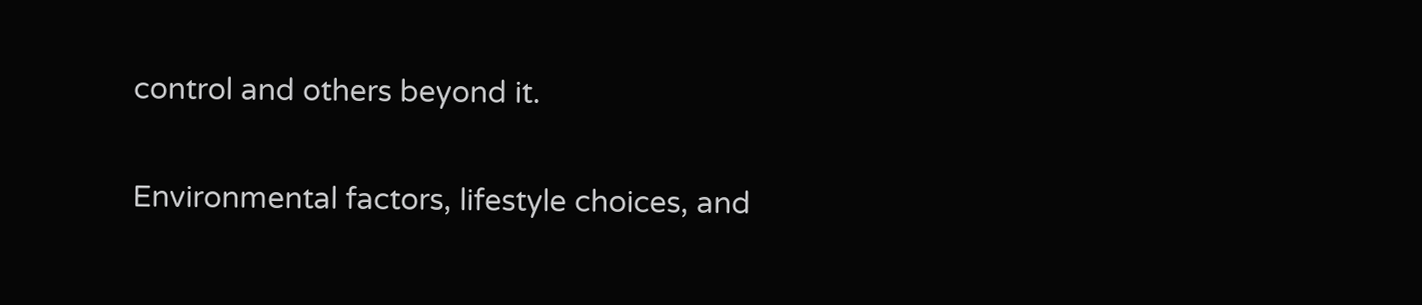control and others beyond it.

Environmental factors, lifestyle choices, and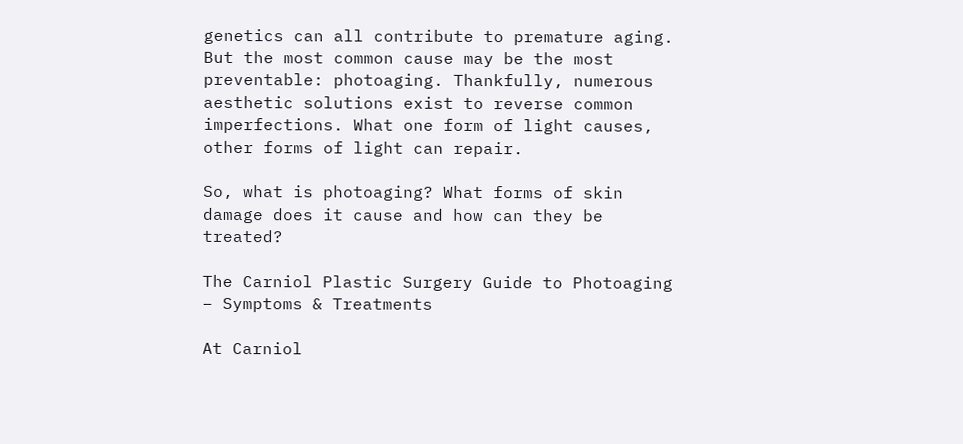genetics can all contribute to premature aging. But the most common cause may be the most preventable: photoaging. Thankfully, numerous aesthetic solutions exist to reverse common imperfections. What one form of light causes, other forms of light can repair.

So, what is photoaging? What forms of skin damage does it cause and how can they be treated?

The Carniol Plastic Surgery Guide to Photoaging – Symptoms & Treatments

At Carniol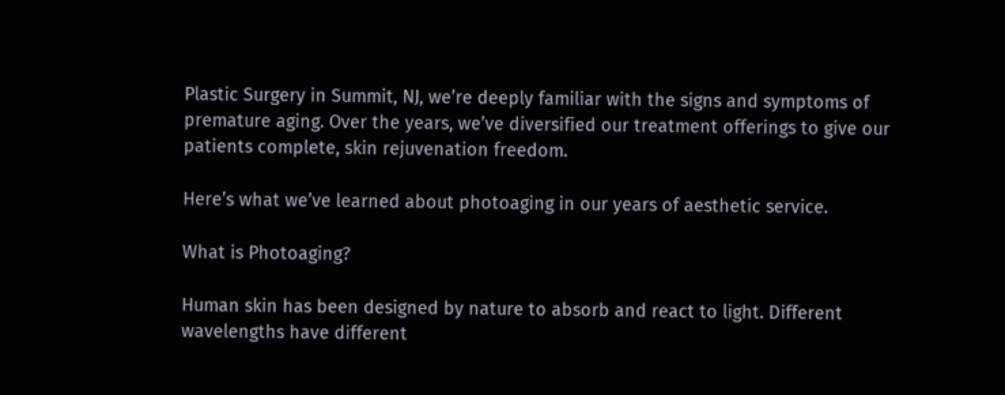Plastic Surgery in Summit, NJ, we’re deeply familiar with the signs and symptoms of premature aging. Over the years, we’ve diversified our treatment offerings to give our patients complete, skin rejuvenation freedom.

Here’s what we’ve learned about photoaging in our years of aesthetic service.

What is Photoaging?

Human skin has been designed by nature to absorb and react to light. Different wavelengths have different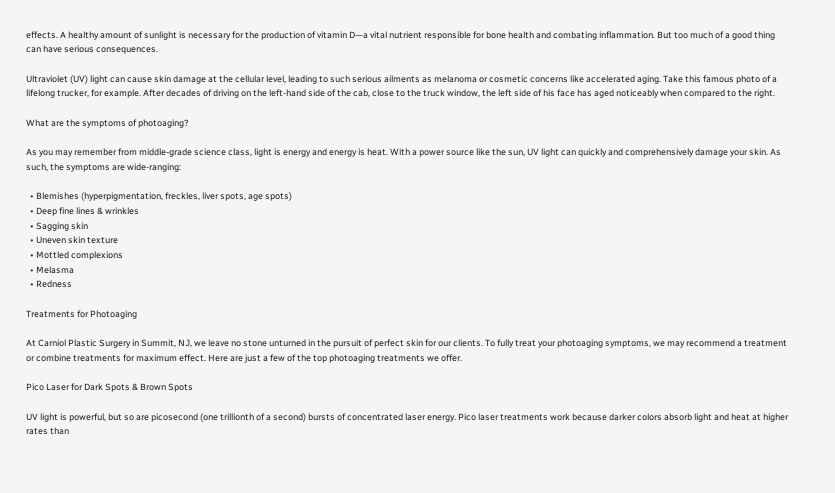effects. A healthy amount of sunlight is necessary for the production of vitamin D—a vital nutrient responsible for bone health and combating inflammation. But too much of a good thing can have serious consequences.

Ultraviolet (UV) light can cause skin damage at the cellular level, leading to such serious ailments as melanoma or cosmetic concerns like accelerated aging. Take this famous photo of a lifelong trucker, for example. After decades of driving on the left-hand side of the cab, close to the truck window, the left side of his face has aged noticeably when compared to the right.

What are the symptoms of photoaging?

As you may remember from middle-grade science class, light is energy and energy is heat. With a power source like the sun, UV light can quickly and comprehensively damage your skin. As such, the symptoms are wide-ranging:

  • Blemishes (hyperpigmentation, freckles, liver spots, age spots)
  • Deep fine lines & wrinkles
  • Sagging skin
  • Uneven skin texture
  • Mottled complexions
  • Melasma
  • Redness

Treatments for Photoaging

At Carniol Plastic Surgery in Summit, NJ, we leave no stone unturned in the pursuit of perfect skin for our clients. To fully treat your photoaging symptoms, we may recommend a treatment or combine treatments for maximum effect. Here are just a few of the top photoaging treatments we offer.

Pico Laser for Dark Spots & Brown Spots

UV light is powerful, but so are picosecond (one trillionth of a second) bursts of concentrated laser energy. Pico laser treatments work because darker colors absorb light and heat at higher rates than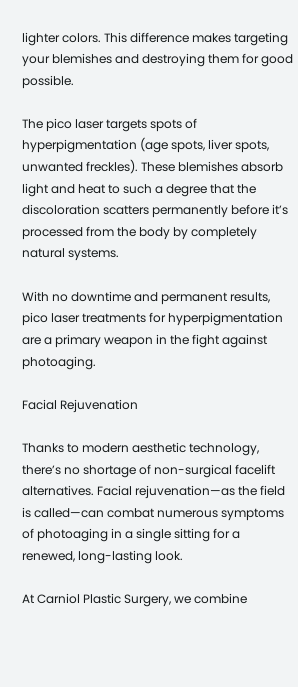lighter colors. This difference makes targeting your blemishes and destroying them for good possible.

The pico laser targets spots of hyperpigmentation (age spots, liver spots, unwanted freckles). These blemishes absorb light and heat to such a degree that the discoloration scatters permanently before it’s processed from the body by completely natural systems.

With no downtime and permanent results, pico laser treatments for hyperpigmentation are a primary weapon in the fight against photoaging.

Facial Rejuvenation

Thanks to modern aesthetic technology, there’s no shortage of non-surgical facelift alternatives. Facial rejuvenation—as the field is called—can combat numerous symptoms of photoaging in a single sitting for a renewed, long-lasting look.

At Carniol Plastic Surgery, we combine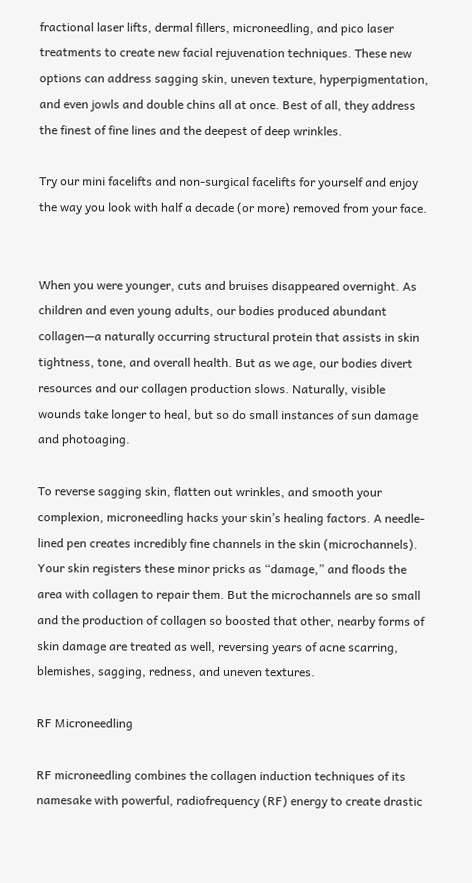fractional laser lifts, dermal fillers, microneedling, and pico laser treatments to create new facial rejuvenation techniques. These new options can address sagging skin, uneven texture, hyperpigmentation, and even jowls and double chins all at once. Best of all, they address the finest of fine lines and the deepest of deep wrinkles.

Try our mini facelifts and non-surgical facelifts for yourself and enjoy the way you look with half a decade (or more) removed from your face.


When you were younger, cuts and bruises disappeared overnight. As children and even young adults, our bodies produced abundant collagen—a naturally occurring structural protein that assists in skin tightness, tone, and overall health. But as we age, our bodies divert resources and our collagen production slows. Naturally, visible wounds take longer to heal, but so do small instances of sun damage and photoaging.

To reverse sagging skin, flatten out wrinkles, and smooth your complexion, microneedling hacks your skin’s healing factors. A needle-lined pen creates incredibly fine channels in the skin (microchannels). Your skin registers these minor pricks as “damage,” and floods the area with collagen to repair them. But the microchannels are so small and the production of collagen so boosted that other, nearby forms of skin damage are treated as well, reversing years of acne scarring, blemishes, sagging, redness, and uneven textures.

RF Microneedling

RF microneedling combines the collagen induction techniques of its namesake with powerful, radiofrequency (RF) energy to create drastic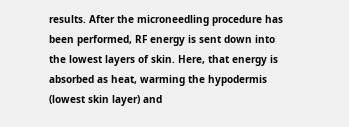results. After the microneedling procedure has been performed, RF energy is sent down into the lowest layers of skin. Here, that energy is absorbed as heat, warming the hypodermis (lowest skin layer) and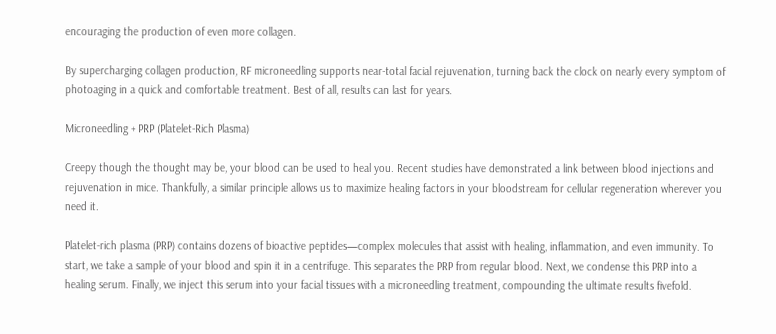encouraging the production of even more collagen.

By supercharging collagen production, RF microneedling supports near-total facial rejuvenation, turning back the clock on nearly every symptom of photoaging in a quick and comfortable treatment. Best of all, results can last for years.

Microneedling + PRP (Platelet-Rich Plasma)

Creepy though the thought may be, your blood can be used to heal you. Recent studies have demonstrated a link between blood injections and rejuvenation in mice. Thankfully, a similar principle allows us to maximize healing factors in your bloodstream for cellular regeneration wherever you need it.

Platelet-rich plasma (PRP) contains dozens of bioactive peptides—complex molecules that assist with healing, inflammation, and even immunity. To start, we take a sample of your blood and spin it in a centrifuge. This separates the PRP from regular blood. Next, we condense this PRP into a healing serum. Finally, we inject this serum into your facial tissues with a microneedling treatment, compounding the ultimate results fivefold.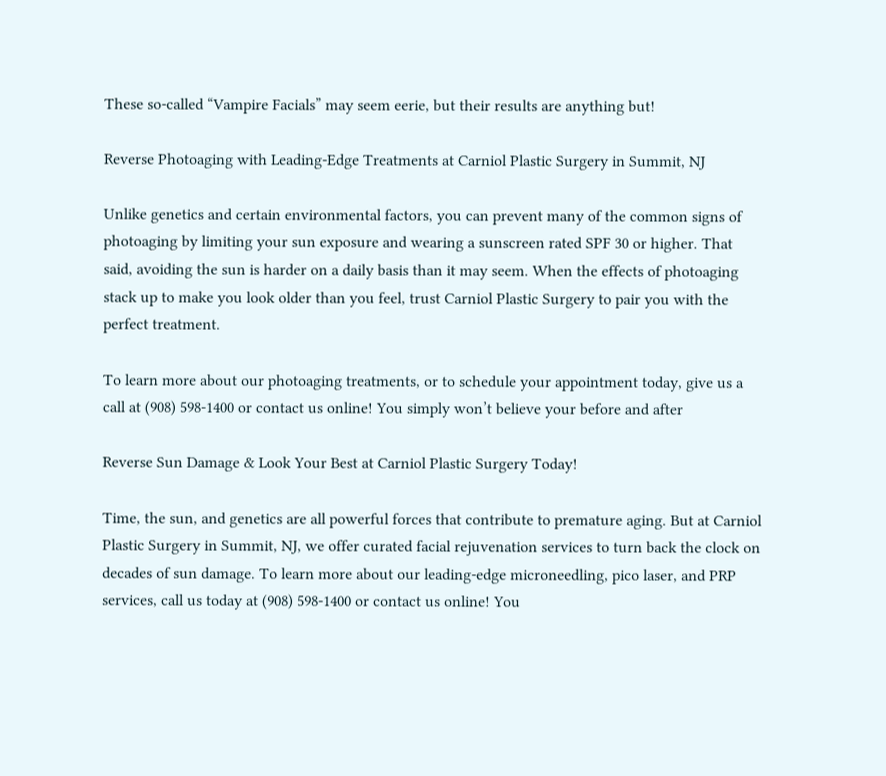These so-called “Vampire Facials” may seem eerie, but their results are anything but!

Reverse Photoaging with Leading-Edge Treatments at Carniol Plastic Surgery in Summit, NJ

Unlike genetics and certain environmental factors, you can prevent many of the common signs of photoaging by limiting your sun exposure and wearing a sunscreen rated SPF 30 or higher. That said, avoiding the sun is harder on a daily basis than it may seem. When the effects of photoaging stack up to make you look older than you feel, trust Carniol Plastic Surgery to pair you with the perfect treatment.

To learn more about our photoaging treatments, or to schedule your appointment today, give us a call at (908) 598-1400 or contact us online! You simply won’t believe your before and after

Reverse Sun Damage & Look Your Best at Carniol Plastic Surgery Today!

Time, the sun, and genetics are all powerful forces that contribute to premature aging. But at Carniol Plastic Surgery in Summit, NJ, we offer curated facial rejuvenation services to turn back the clock on decades of sun damage. To learn more about our leading-edge microneedling, pico laser, and PRP services, call us today at (908) 598-1400 or contact us online! You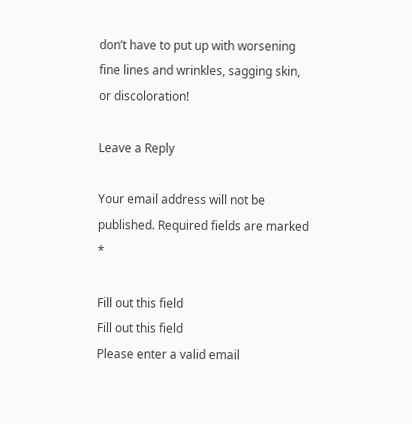don’t have to put up with worsening fine lines and wrinkles, sagging skin, or discoloration!

Leave a Reply

Your email address will not be published. Required fields are marked *

Fill out this field
Fill out this field
Please enter a valid email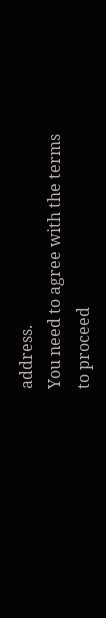address.
You need to agree with the terms to proceed